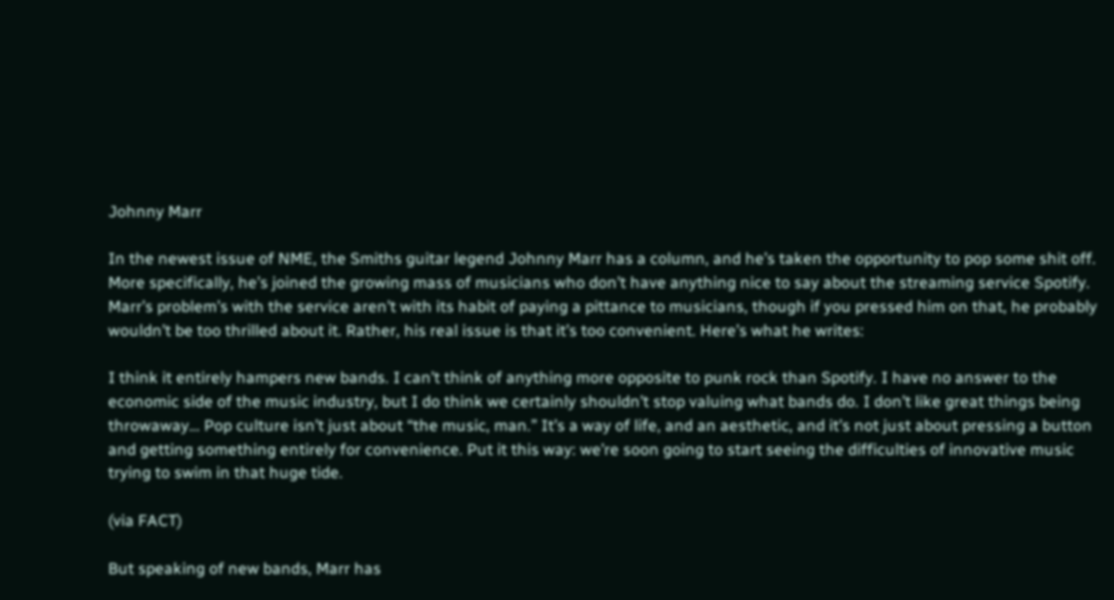Johnny Marr

In the newest issue of NME, the Smiths guitar legend Johnny Marr has a column, and he’s taken the opportunity to pop some shit off. More specifically, he’s joined the growing mass of musicians who don’t have anything nice to say about the streaming service Spotify. Marr’s problem’s with the service aren’t with its habit of paying a pittance to musicians, though if you pressed him on that, he probably wouldn’t be too thrilled about it. Rather, his real issue is that it’s too convenient. Here’s what he writes:

I think it entirely hampers new bands. I can’t think of anything more opposite to punk rock than Spotify. I have no answer to the economic side of the music industry, but I do think we certainly shouldn’t stop valuing what bands do. I don’t like great things being throwaway… Pop culture isn’t just about “the music, man.” It’s a way of life, and an aesthetic, and it’s not just about pressing a button and getting something entirely for convenience. Put it this way: we’re soon going to start seeing the difficulties of innovative music trying to swim in that huge tide.

(via FACT)

But speaking of new bands, Marr has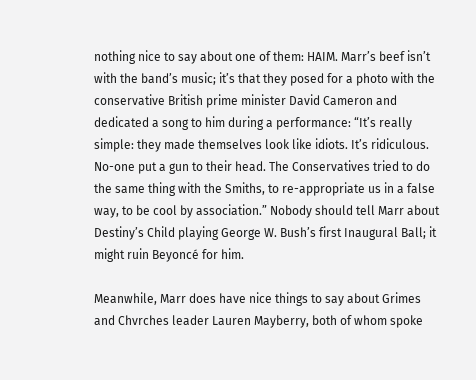nothing nice to say about one of them: HAIM. Marr’s beef isn’t with the band’s music; it’s that they posed for a photo with the conservative British prime minister David Cameron and dedicated a song to him during a performance: “It’s really simple: they made themselves look like idiots. It’s ridiculous. No-one put a gun to their head. The Conservatives tried to do the same thing with the Smiths, to re-appropriate us in a false way, to be cool by association.” Nobody should tell Marr about Destiny’s Child playing George W. Bush’s first Inaugural Ball; it might ruin Beyoncé for him.

Meanwhile, Marr does have nice things to say about Grimes and Chvrches leader Lauren Mayberry, both of whom spoke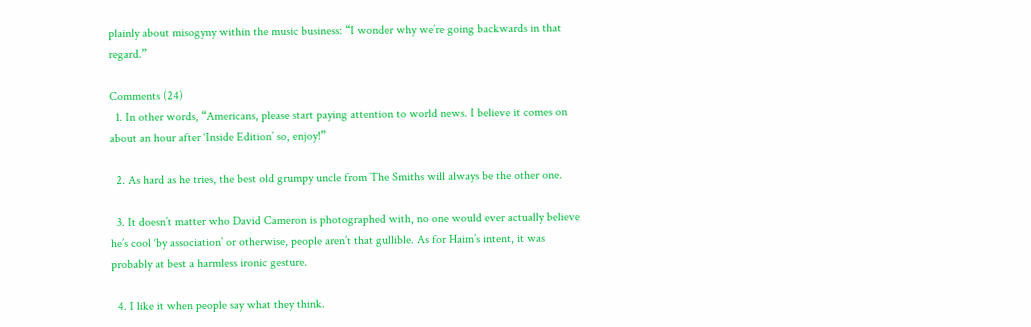plainly about misogyny within the music business: “I wonder why we’re going backwards in that regard.”

Comments (24)
  1. In other words, “Americans, please start paying attention to world news. I believe it comes on about an hour after ‘Inside Edition’ so, enjoy!”

  2. As hard as he tries, the best old grumpy uncle from The Smiths will always be the other one.

  3. It doesn’t matter who David Cameron is photographed with, no one would ever actually believe he’s cool ‘by association’ or otherwise, people aren’t that gullible. As for Haim’s intent, it was probably at best a harmless ironic gesture.

  4. I like it when people say what they think.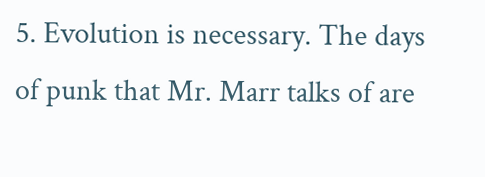5. Evolution is necessary. The days of punk that Mr. Marr talks of are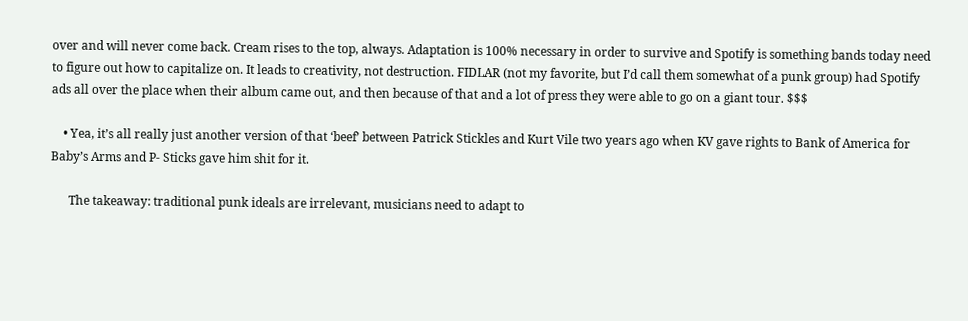over and will never come back. Cream rises to the top, always. Adaptation is 100% necessary in order to survive and Spotify is something bands today need to figure out how to capitalize on. It leads to creativity, not destruction. FIDLAR (not my favorite, but I’d call them somewhat of a punk group) had Spotify ads all over the place when their album came out, and then because of that and a lot of press they were able to go on a giant tour. $$$

    • Yea, it’s all really just another version of that ‘beef’ between Patrick Stickles and Kurt Vile two years ago when KV gave rights to Bank of America for Baby’s Arms and P- Sticks gave him shit for it.

      The takeaway: traditional punk ideals are irrelevant, musicians need to adapt to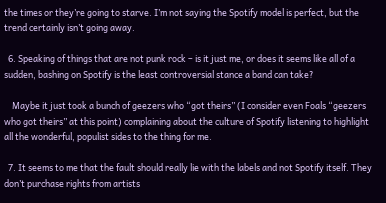the times or they’re going to starve. I’m not saying the Spotify model is perfect, but the trend certainly isn’t going away.

  6. Speaking of things that are not punk rock – is it just me, or does it seems like all of a sudden, bashing on Spotify is the least controversial stance a band can take?

    Maybe it just took a bunch of geezers who “got theirs” (I consider even Foals “geezers who got theirs” at this point) complaining about the culture of Spotify listening to highlight all the wonderful, populist sides to the thing for me.

  7. It seems to me that the fault should really lie with the labels and not Spotify itself. They don’t purchase rights from artists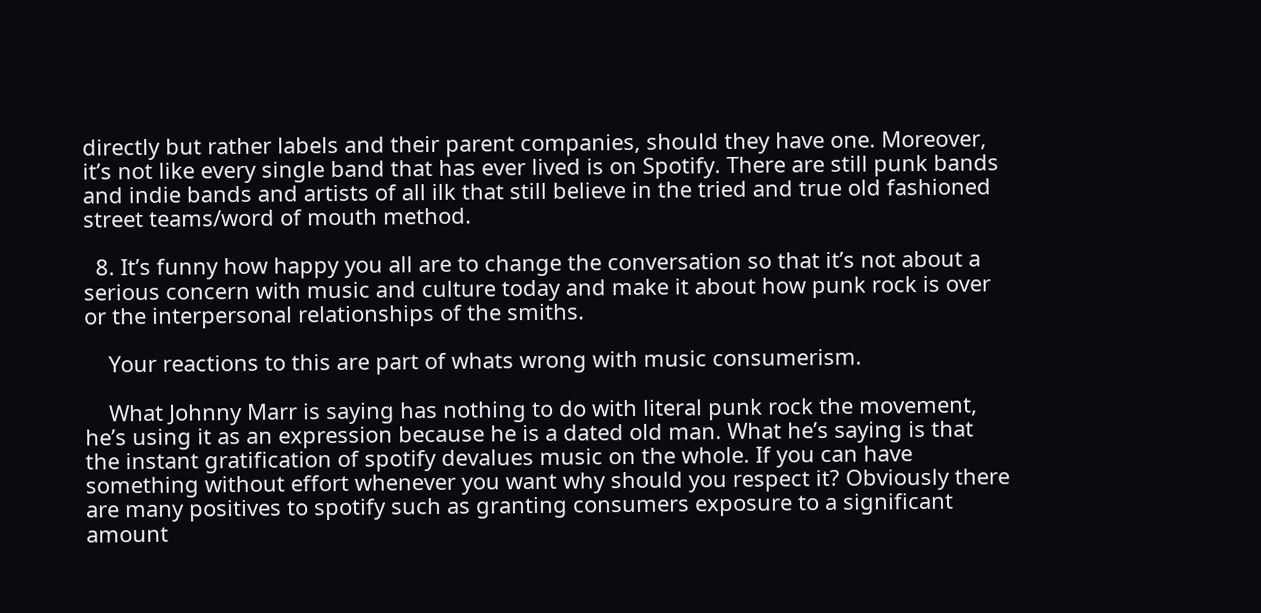directly but rather labels and their parent companies, should they have one. Moreover, it’s not like every single band that has ever lived is on Spotify. There are still punk bands and indie bands and artists of all ilk that still believe in the tried and true old fashioned street teams/word of mouth method.

  8. It’s funny how happy you all are to change the conversation so that it’s not about a serious concern with music and culture today and make it about how punk rock is over or the interpersonal relationships of the smiths.

    Your reactions to this are part of whats wrong with music consumerism.

    What Johnny Marr is saying has nothing to do with literal punk rock the movement, he’s using it as an expression because he is a dated old man. What he’s saying is that the instant gratification of spotify devalues music on the whole. If you can have something without effort whenever you want why should you respect it? Obviously there are many positives to spotify such as granting consumers exposure to a significant amount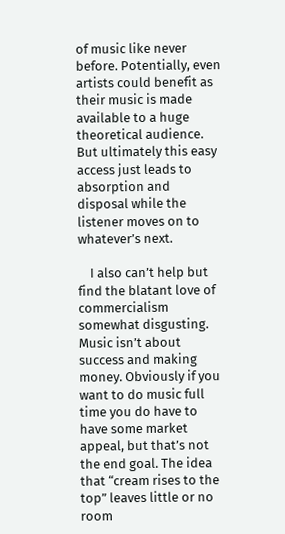of music like never before. Potentially, even artists could benefit as their music is made available to a huge theoretical audience. But ultimately this easy access just leads to absorption and disposal while the listener moves on to whatever’s next.

    I also can’t help but find the blatant love of commercialism somewhat disgusting. Music isn’t about success and making money. Obviously if you want to do music full time you do have to have some market appeal, but that’s not the end goal. The idea that “cream rises to the top” leaves little or no room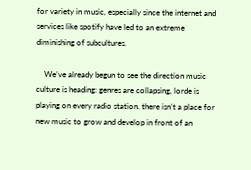for variety in music, especially since the internet and services like spotify have led to an extreme diminishing of subcultures.

    We’ve already begun to see the direction music culture is heading: genres are collapsing, lorde is playing on every radio station. there isn’t a place for new music to grow and develop in front of an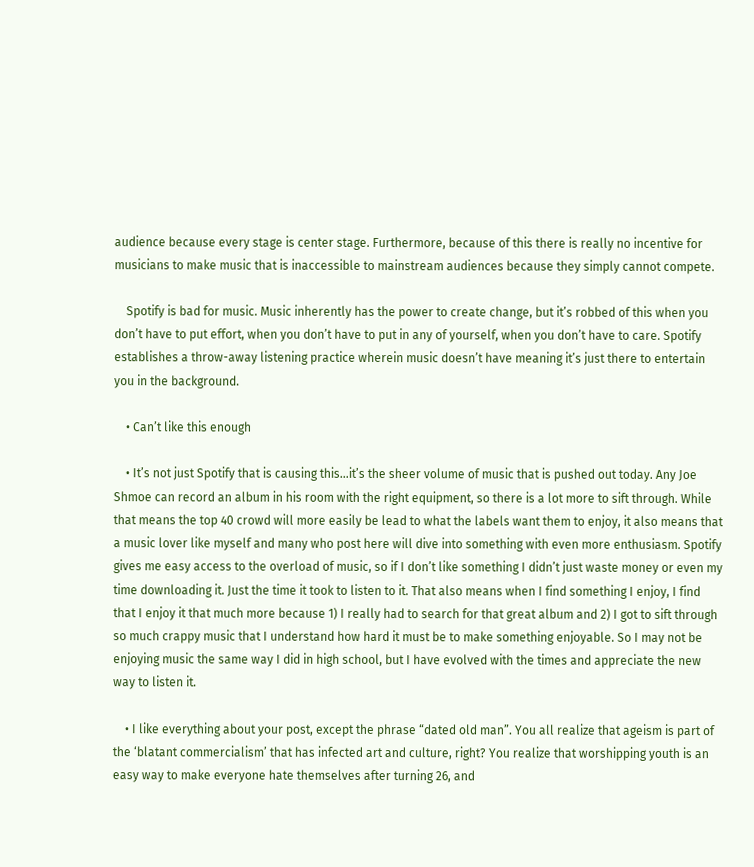audience because every stage is center stage. Furthermore, because of this there is really no incentive for musicians to make music that is inaccessible to mainstream audiences because they simply cannot compete.

    Spotify is bad for music. Music inherently has the power to create change, but it’s robbed of this when you don’t have to put effort, when you don’t have to put in any of yourself, when you don’t have to care. Spotify establishes a throw-away listening practice wherein music doesn’t have meaning it’s just there to entertain you in the background.

    • Can’t like this enough

    • It’s not just Spotify that is causing this…it’s the sheer volume of music that is pushed out today. Any Joe Shmoe can record an album in his room with the right equipment, so there is a lot more to sift through. While that means the top 40 crowd will more easily be lead to what the labels want them to enjoy, it also means that a music lover like myself and many who post here will dive into something with even more enthusiasm. Spotify gives me easy access to the overload of music, so if I don’t like something I didn’t just waste money or even my time downloading it. Just the time it took to listen to it. That also means when I find something I enjoy, I find that I enjoy it that much more because 1) I really had to search for that great album and 2) I got to sift through so much crappy music that I understand how hard it must be to make something enjoyable. So I may not be enjoying music the same way I did in high school, but I have evolved with the times and appreciate the new way to listen it.

    • I like everything about your post, except the phrase “dated old man”. You all realize that ageism is part of the ‘blatant commercialism’ that has infected art and culture, right? You realize that worshipping youth is an easy way to make everyone hate themselves after turning 26, and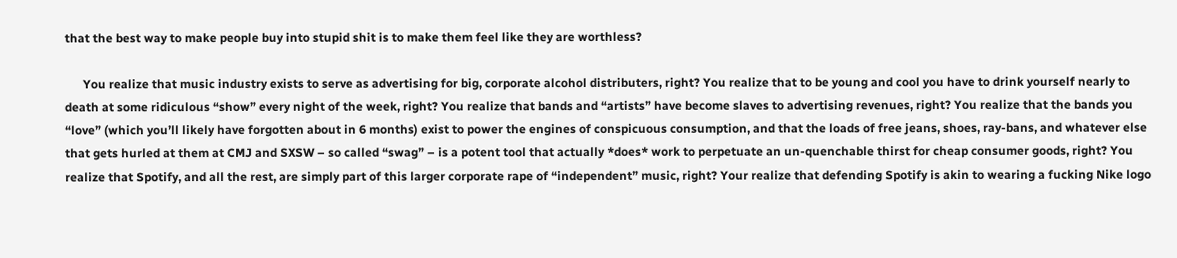that the best way to make people buy into stupid shit is to make them feel like they are worthless?

      You realize that music industry exists to serve as advertising for big, corporate alcohol distributers, right? You realize that to be young and cool you have to drink yourself nearly to death at some ridiculous “show” every night of the week, right? You realize that bands and “artists” have become slaves to advertising revenues, right? You realize that the bands you “love” (which you’ll likely have forgotten about in 6 months) exist to power the engines of conspicuous consumption, and that the loads of free jeans, shoes, ray-bans, and whatever else that gets hurled at them at CMJ and SXSW – so called “swag” – is a potent tool that actually *does* work to perpetuate an un-quenchable thirst for cheap consumer goods, right? You realize that Spotify, and all the rest, are simply part of this larger corporate rape of “independent” music, right? Your realize that defending Spotify is akin to wearing a fucking Nike logo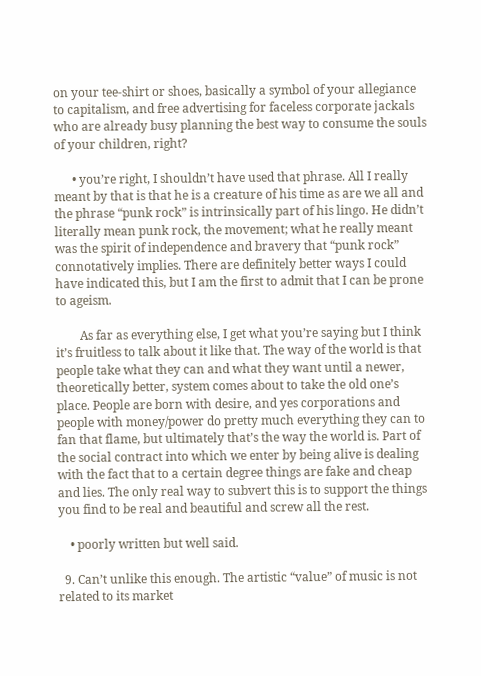on your tee-shirt or shoes, basically a symbol of your allegiance to capitalism, and free advertising for faceless corporate jackals who are already busy planning the best way to consume the souls of your children, right?

      • you’re right, I shouldn’t have used that phrase. All I really meant by that is that he is a creature of his time as are we all and the phrase “punk rock” is intrinsically part of his lingo. He didn’t literally mean punk rock, the movement; what he really meant was the spirit of independence and bravery that “punk rock” connotatively implies. There are definitely better ways I could have indicated this, but I am the first to admit that I can be prone to ageism.

        As far as everything else, I get what you’re saying but I think it’s fruitless to talk about it like that. The way of the world is that people take what they can and what they want until a newer, theoretically better, system comes about to take the old one’s place. People are born with desire, and yes corporations and people with money/power do pretty much everything they can to fan that flame, but ultimately that’s the way the world is. Part of the social contract into which we enter by being alive is dealing with the fact that to a certain degree things are fake and cheap and lies. The only real way to subvert this is to support the things you find to be real and beautiful and screw all the rest.

    • poorly written but well said.

  9. Can’t unlike this enough. The artistic “value” of music is not related to its market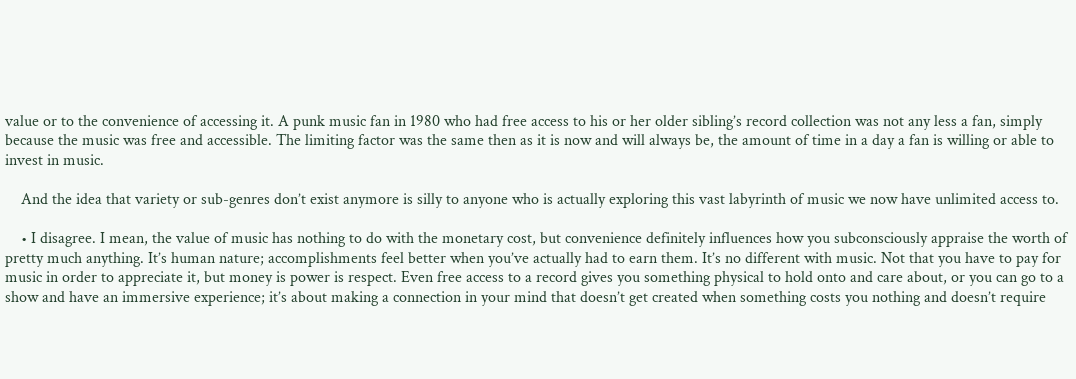value or to the convenience of accessing it. A punk music fan in 1980 who had free access to his or her older sibling’s record collection was not any less a fan, simply because the music was free and accessible. The limiting factor was the same then as it is now and will always be, the amount of time in a day a fan is willing or able to invest in music.

    And the idea that variety or sub-genres don’t exist anymore is silly to anyone who is actually exploring this vast labyrinth of music we now have unlimited access to.

    • I disagree. I mean, the value of music has nothing to do with the monetary cost, but convenience definitely influences how you subconsciously appraise the worth of pretty much anything. It’s human nature; accomplishments feel better when you’ve actually had to earn them. It’s no different with music. Not that you have to pay for music in order to appreciate it, but money is power is respect. Even free access to a record gives you something physical to hold onto and care about, or you can go to a show and have an immersive experience; it’s about making a connection in your mind that doesn’t get created when something costs you nothing and doesn’t require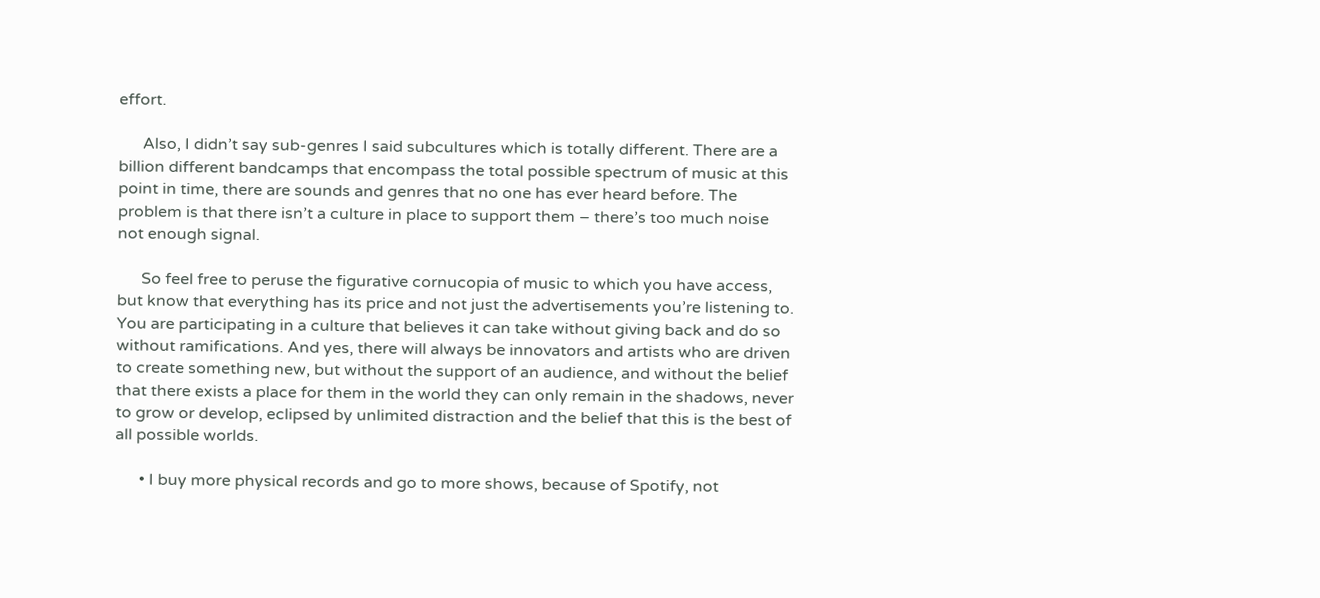effort.

      Also, I didn’t say sub-genres I said subcultures which is totally different. There are a billion different bandcamps that encompass the total possible spectrum of music at this point in time, there are sounds and genres that no one has ever heard before. The problem is that there isn’t a culture in place to support them – there’s too much noise not enough signal.

      So feel free to peruse the figurative cornucopia of music to which you have access, but know that everything has its price and not just the advertisements you’re listening to. You are participating in a culture that believes it can take without giving back and do so without ramifications. And yes, there will always be innovators and artists who are driven to create something new, but without the support of an audience, and without the belief that there exists a place for them in the world they can only remain in the shadows, never to grow or develop, eclipsed by unlimited distraction and the belief that this is the best of all possible worlds.

      • I buy more physical records and go to more shows, because of Spotify, not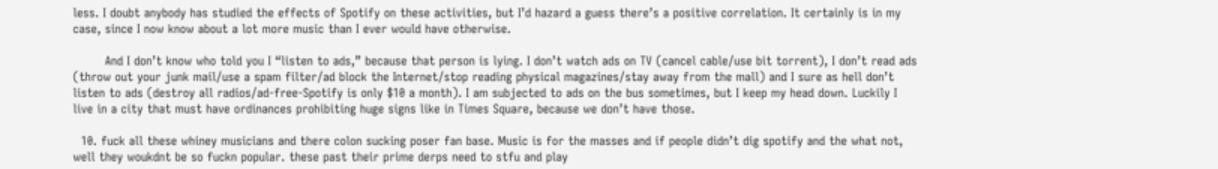less. I doubt anybody has studied the effects of Spotify on these activities, but I’d hazard a guess there’s a positive correlation. It certainly is in my case, since I now know about a lot more music than I ever would have otherwise.

        And I don’t know who told you I “listen to ads,” because that person is lying. I don’t watch ads on TV (cancel cable/use bit torrent), I don’t read ads (throw out your junk mail/use a spam filter/ad block the Internet/stop reading physical magazines/stay away from the mall) and I sure as hell don’t listen to ads (destroy all radios/ad-free-Spotify is only $10 a month). I am subjected to ads on the bus sometimes, but I keep my head down. Luckily I live in a city that must have ordinances prohibiting huge signs like in Times Square, because we don’t have those.

  10. fuck all these whiney musicians and there colon sucking poser fan base. Music is for the masses and if people didn’t dig spotify and the what not, well they woukdnt be so fuckn popular. these past their prime derps need to stfu and play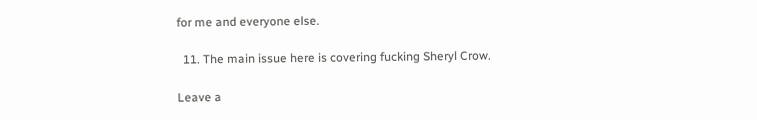for me and everyone else.

  11. The main issue here is covering fucking Sheryl Crow.

Leave a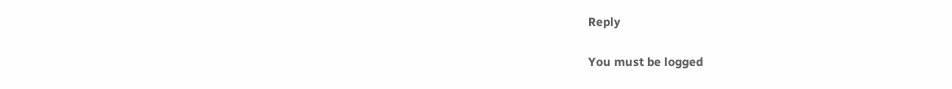Reply

You must be logged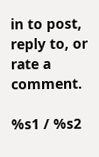in to post, reply to, or rate a comment.

%s1 / %s2